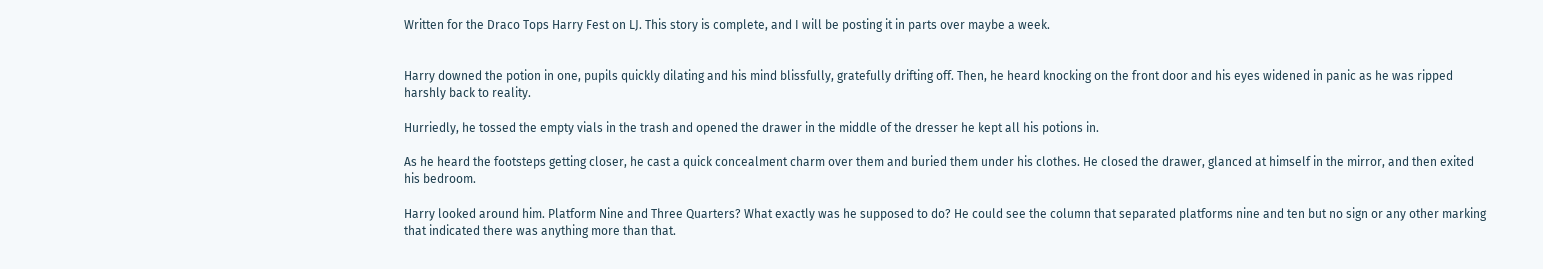Written for the Draco Tops Harry Fest on LJ. This story is complete, and I will be posting it in parts over maybe a week.


Harry downed the potion in one, pupils quickly dilating and his mind blissfully, gratefully drifting off. Then, he heard knocking on the front door and his eyes widened in panic as he was ripped harshly back to reality.

Hurriedly, he tossed the empty vials in the trash and opened the drawer in the middle of the dresser he kept all his potions in.

As he heard the footsteps getting closer, he cast a quick concealment charm over them and buried them under his clothes. He closed the drawer, glanced at himself in the mirror, and then exited his bedroom.

Harry looked around him. Platform Nine and Three Quarters? What exactly was he supposed to do? He could see the column that separated platforms nine and ten but no sign or any other marking that indicated there was anything more than that.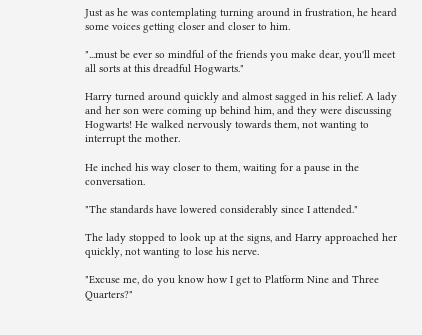Just as he was contemplating turning around in frustration, he heard some voices getting closer and closer to him.

"...must be ever so mindful of the friends you make dear, you'll meet all sorts at this dreadful Hogwarts."

Harry turned around quickly and almost sagged in his relief. A lady and her son were coming up behind him, and they were discussing Hogwarts! He walked nervously towards them, not wanting to interrupt the mother.

He inched his way closer to them, waiting for a pause in the conversation.

"The standards have lowered considerably since I attended."

The lady stopped to look up at the signs, and Harry approached her quickly, not wanting to lose his nerve.

"Excuse me, do you know how I get to Platform Nine and Three Quarters?"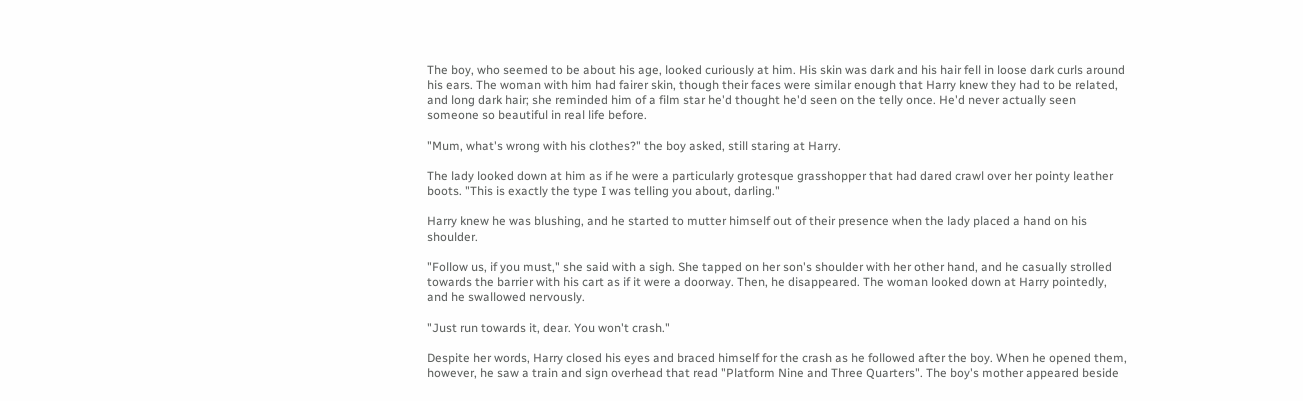The boy, who seemed to be about his age, looked curiously at him. His skin was dark and his hair fell in loose dark curls around his ears. The woman with him had fairer skin, though their faces were similar enough that Harry knew they had to be related, and long dark hair; she reminded him of a film star he'd thought he'd seen on the telly once. He'd never actually seen someone so beautiful in real life before.

"Mum, what's wrong with his clothes?" the boy asked, still staring at Harry.

The lady looked down at him as if he were a particularly grotesque grasshopper that had dared crawl over her pointy leather boots. "This is exactly the type I was telling you about, darling."

Harry knew he was blushing, and he started to mutter himself out of their presence when the lady placed a hand on his shoulder.

"Follow us, if you must," she said with a sigh. She tapped on her son's shoulder with her other hand, and he casually strolled towards the barrier with his cart as if it were a doorway. Then, he disappeared. The woman looked down at Harry pointedly, and he swallowed nervously.

"Just run towards it, dear. You won't crash."

Despite her words, Harry closed his eyes and braced himself for the crash as he followed after the boy. When he opened them, however, he saw a train and sign overhead that read "Platform Nine and Three Quarters". The boy's mother appeared beside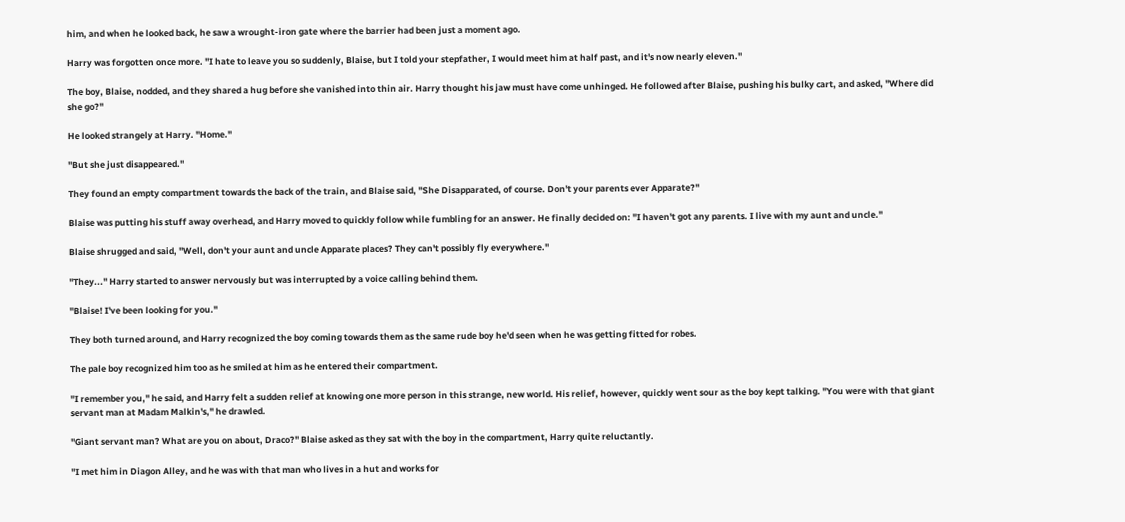him, and when he looked back, he saw a wrought-iron gate where the barrier had been just a moment ago.

Harry was forgotten once more. "I hate to leave you so suddenly, Blaise, but I told your stepfather, I would meet him at half past, and it's now nearly eleven."

The boy, Blaise, nodded, and they shared a hug before she vanished into thin air. Harry thought his jaw must have come unhinged. He followed after Blaise, pushing his bulky cart, and asked, "Where did she go?"

He looked strangely at Harry. "Home."

"But she just disappeared."

They found an empty compartment towards the back of the train, and Blaise said, "She Disapparated, of course. Don't your parents ever Apparate?"

Blaise was putting his stuff away overhead, and Harry moved to quickly follow while fumbling for an answer. He finally decided on: "I haven't got any parents. I live with my aunt and uncle."

Blaise shrugged and said, "Well, don't your aunt and uncle Apparate places? They can't possibly fly everywhere."

"They..." Harry started to answer nervously but was interrupted by a voice calling behind them.

"Blaise! I've been looking for you."

They both turned around, and Harry recognized the boy coming towards them as the same rude boy he'd seen when he was getting fitted for robes.

The pale boy recognized him too as he smiled at him as he entered their compartment.

"I remember you," he said, and Harry felt a sudden relief at knowing one more person in this strange, new world. His relief, however, quickly went sour as the boy kept talking. "You were with that giant servant man at Madam Malkin's," he drawled.

"Giant servant man? What are you on about, Draco?" Blaise asked as they sat with the boy in the compartment, Harry quite reluctantly.

"I met him in Diagon Alley, and he was with that man who lives in a hut and works for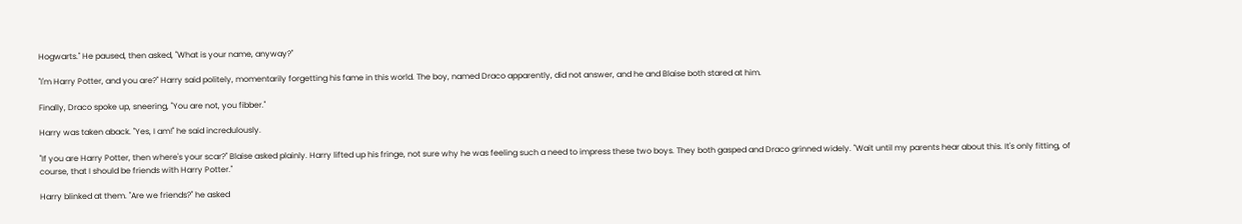Hogwarts." He paused, then asked, "What is your name, anyway?"

"I'm Harry Potter, and you are?" Harry said politely, momentarily forgetting his fame in this world. The boy, named Draco apparently, did not answer, and he and Blaise both stared at him.

Finally, Draco spoke up, sneering, "You are not, you fibber."

Harry was taken aback. "Yes, I am!" he said incredulously.

"If you are Harry Potter, then where's your scar?" Blaise asked plainly. Harry lifted up his fringe, not sure why he was feeling such a need to impress these two boys. They both gasped and Draco grinned widely. "Wait until my parents hear about this. It's only fitting, of course, that I should be friends with Harry Potter."

Harry blinked at them. "Are we friends?" he asked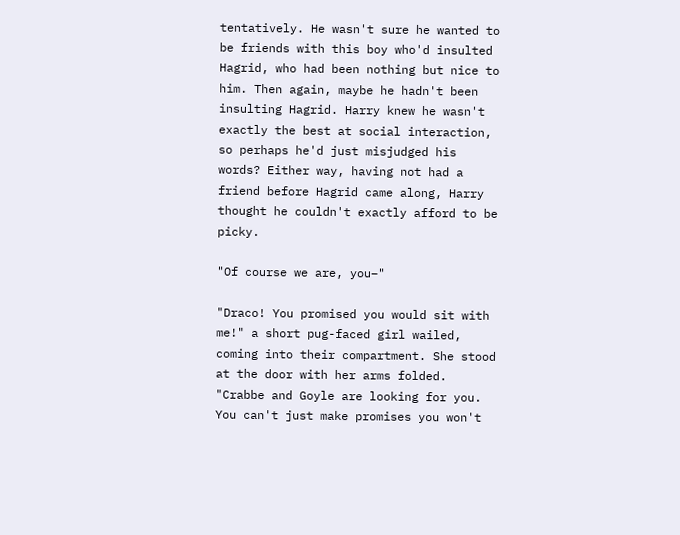tentatively. He wasn't sure he wanted to be friends with this boy who'd insulted Hagrid, who had been nothing but nice to him. Then again, maybe he hadn't been insulting Hagrid. Harry knew he wasn't exactly the best at social interaction, so perhaps he'd just misjudged his words? Either way, having not had a friend before Hagrid came along, Harry thought he couldn't exactly afford to be picky.

"Of course we are, you–"

"Draco! You promised you would sit with me!" a short pug-faced girl wailed, coming into their compartment. She stood at the door with her arms folded. "Crabbe and Goyle are looking for you. You can't just make promises you won't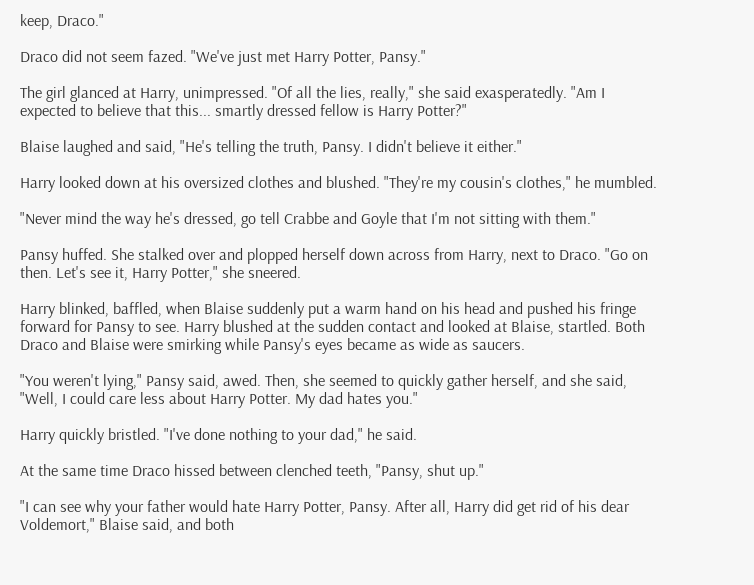keep, Draco."

Draco did not seem fazed. "We've just met Harry Potter, Pansy."

The girl glanced at Harry, unimpressed. "Of all the lies, really," she said exasperatedly. "Am I expected to believe that this... smartly dressed fellow is Harry Potter?"

Blaise laughed and said, "He's telling the truth, Pansy. I didn't believe it either."

Harry looked down at his oversized clothes and blushed. "They're my cousin's clothes," he mumbled.

"Never mind the way he's dressed, go tell Crabbe and Goyle that I'm not sitting with them."

Pansy huffed. She stalked over and plopped herself down across from Harry, next to Draco. "Go on then. Let's see it, Harry Potter," she sneered.

Harry blinked, baffled, when Blaise suddenly put a warm hand on his head and pushed his fringe forward for Pansy to see. Harry blushed at the sudden contact and looked at Blaise, startled. Both Draco and Blaise were smirking while Pansy's eyes became as wide as saucers.

"You weren't lying," Pansy said, awed. Then, she seemed to quickly gather herself, and she said, "Well, I could care less about Harry Potter. My dad hates you."

Harry quickly bristled. "I've done nothing to your dad," he said.

At the same time Draco hissed between clenched teeth, "Pansy, shut up."

"I can see why your father would hate Harry Potter, Pansy. After all, Harry did get rid of his dear Voldemort," Blaise said, and both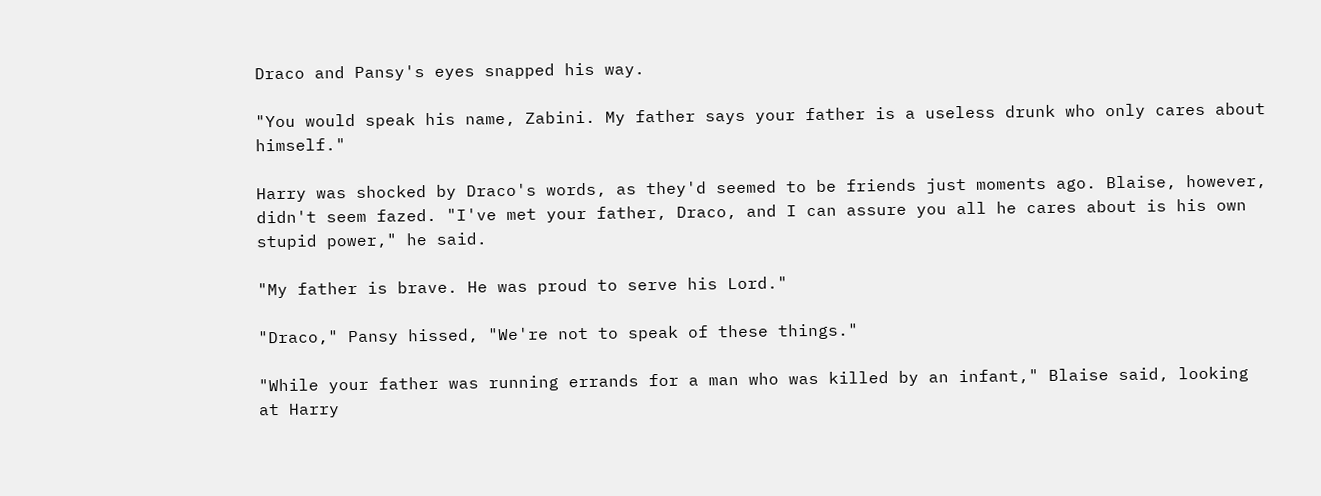Draco and Pansy's eyes snapped his way.

"You would speak his name, Zabini. My father says your father is a useless drunk who only cares about himself."

Harry was shocked by Draco's words, as they'd seemed to be friends just moments ago. Blaise, however, didn't seem fazed. "I've met your father, Draco, and I can assure you all he cares about is his own stupid power," he said.

"My father is brave. He was proud to serve his Lord."

"Draco," Pansy hissed, "We're not to speak of these things."

"While your father was running errands for a man who was killed by an infant," Blaise said, looking at Harry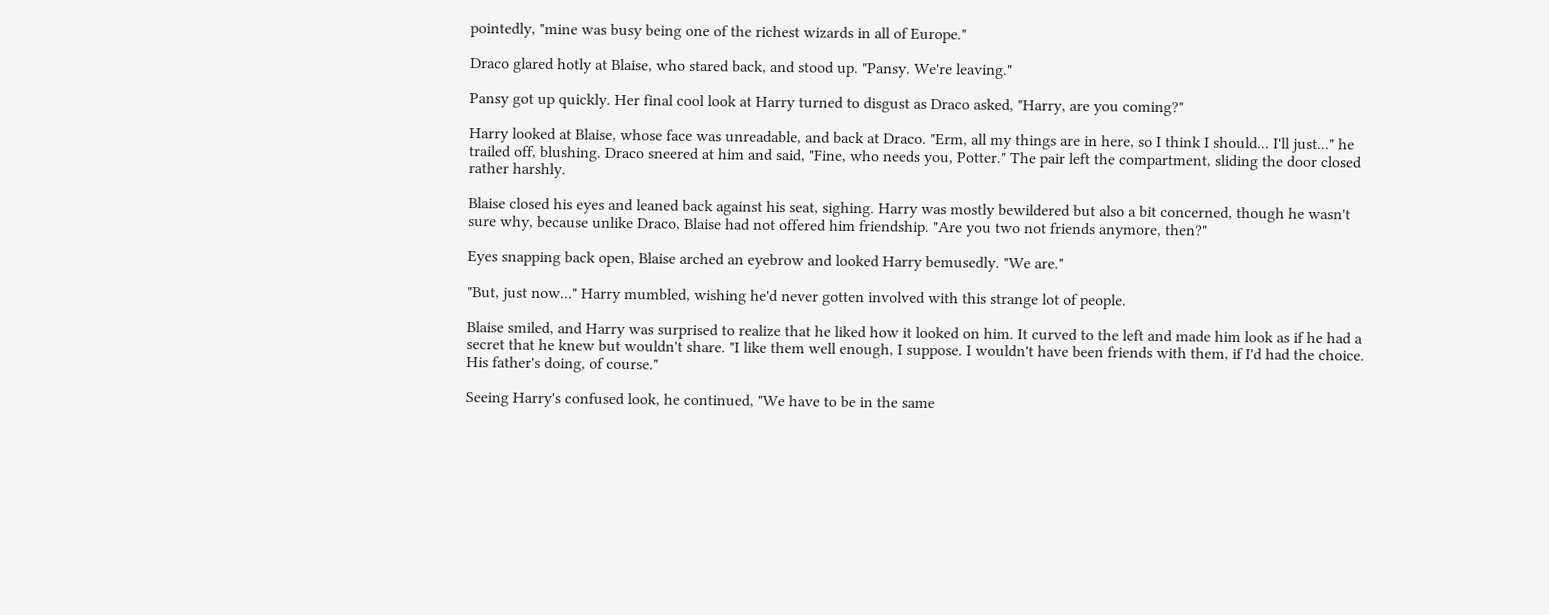pointedly, "mine was busy being one of the richest wizards in all of Europe."

Draco glared hotly at Blaise, who stared back, and stood up. "Pansy. We're leaving."

Pansy got up quickly. Her final cool look at Harry turned to disgust as Draco asked, "Harry, are you coming?"

Harry looked at Blaise, whose face was unreadable, and back at Draco. "Erm, all my things are in here, so I think I should... I'll just..." he trailed off, blushing. Draco sneered at him and said, "Fine, who needs you, Potter." The pair left the compartment, sliding the door closed rather harshly.

Blaise closed his eyes and leaned back against his seat, sighing. Harry was mostly bewildered but also a bit concerned, though he wasn't sure why, because unlike Draco, Blaise had not offered him friendship. "Are you two not friends anymore, then?"

Eyes snapping back open, Blaise arched an eyebrow and looked Harry bemusedly. "We are."

"But, just now..." Harry mumbled, wishing he'd never gotten involved with this strange lot of people.

Blaise smiled, and Harry was surprised to realize that he liked how it looked on him. It curved to the left and made him look as if he had a secret that he knew but wouldn't share. "I like them well enough, I suppose. I wouldn't have been friends with them, if I'd had the choice. His father's doing, of course."

Seeing Harry's confused look, he continued, "We have to be in the same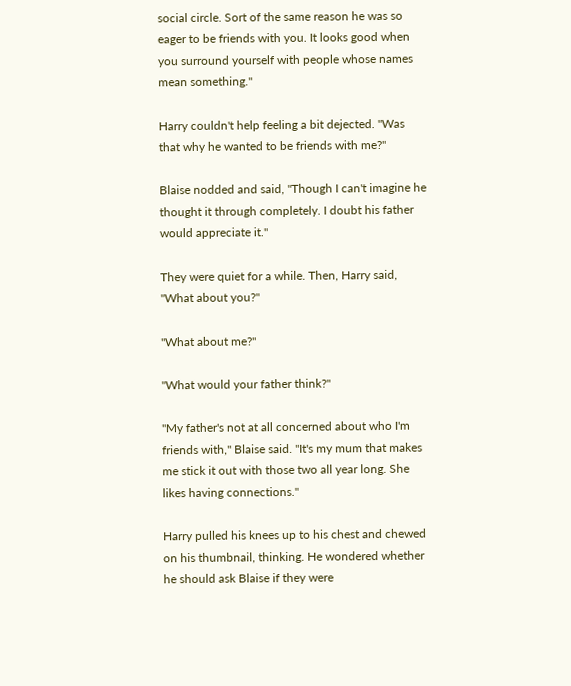social circle. Sort of the same reason he was so eager to be friends with you. It looks good when you surround yourself with people whose names mean something."

Harry couldn't help feeling a bit dejected. "Was that why he wanted to be friends with me?"

Blaise nodded and said, "Though I can't imagine he thought it through completely. I doubt his father would appreciate it."

They were quiet for a while. Then, Harry said, "What about you?"

"What about me?"

"What would your father think?"

"My father's not at all concerned about who I'm friends with," Blaise said. "It's my mum that makes me stick it out with those two all year long. She likes having connections."

Harry pulled his knees up to his chest and chewed on his thumbnail, thinking. He wondered whether he should ask Blaise if they were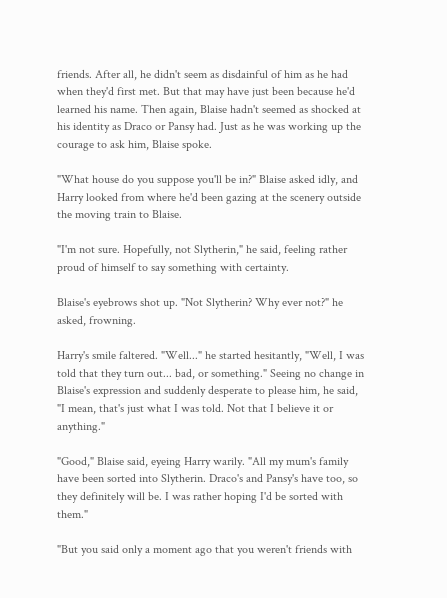friends. After all, he didn't seem as disdainful of him as he had when they'd first met. But that may have just been because he'd learned his name. Then again, Blaise hadn't seemed as shocked at his identity as Draco or Pansy had. Just as he was working up the courage to ask him, Blaise spoke.

"What house do you suppose you'll be in?" Blaise asked idly, and Harry looked from where he'd been gazing at the scenery outside the moving train to Blaise.

"I'm not sure. Hopefully, not Slytherin," he said, feeling rather proud of himself to say something with certainty.

Blaise's eyebrows shot up. "Not Slytherin? Why ever not?" he asked, frowning.

Harry's smile faltered. "Well..." he started hesitantly, "Well, I was told that they turn out... bad, or something." Seeing no change in Blaise's expression and suddenly desperate to please him, he said, "I mean, that's just what I was told. Not that I believe it or anything."

"Good," Blaise said, eyeing Harry warily. "All my mum's family have been sorted into Slytherin. Draco's and Pansy's have too, so they definitely will be. I was rather hoping I'd be sorted with them."

"But you said only a moment ago that you weren't friends with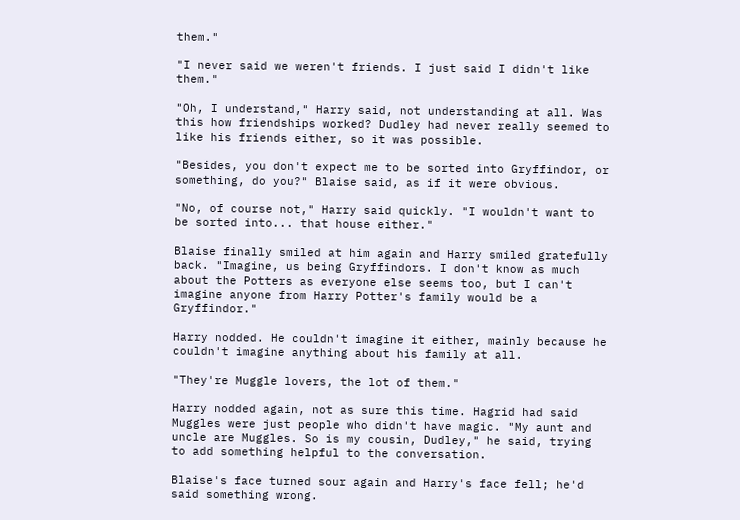them."

"I never said we weren't friends. I just said I didn't like them."

"Oh, I understand," Harry said, not understanding at all. Was this how friendships worked? Dudley had never really seemed to like his friends either, so it was possible.

"Besides, you don't expect me to be sorted into Gryffindor, or something, do you?" Blaise said, as if it were obvious.

"No, of course not," Harry said quickly. "I wouldn't want to be sorted into... that house either."

Blaise finally smiled at him again and Harry smiled gratefully back. "Imagine, us being Gryffindors. I don't know as much about the Potters as everyone else seems too, but I can't imagine anyone from Harry Potter's family would be a Gryffindor."

Harry nodded. He couldn't imagine it either, mainly because he couldn't imagine anything about his family at all.

"They're Muggle lovers, the lot of them."

Harry nodded again, not as sure this time. Hagrid had said Muggles were just people who didn't have magic. "My aunt and uncle are Muggles. So is my cousin, Dudley," he said, trying to add something helpful to the conversation.

Blaise's face turned sour again and Harry's face fell; he'd said something wrong.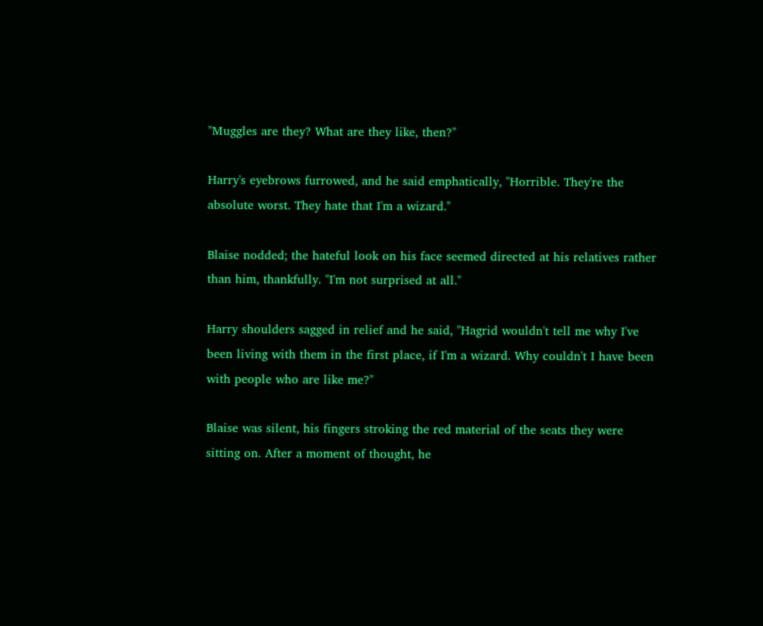"Muggles are they? What are they like, then?"

Harry's eyebrows furrowed, and he said emphatically, "Horrible. They're the absolute worst. They hate that I'm a wizard."

Blaise nodded; the hateful look on his face seemed directed at his relatives rather than him, thankfully. "I'm not surprised at all."

Harry shoulders sagged in relief and he said, "Hagrid wouldn't tell me why I've been living with them in the first place, if I'm a wizard. Why couldn't I have been with people who are like me?"

Blaise was silent, his fingers stroking the red material of the seats they were sitting on. After a moment of thought, he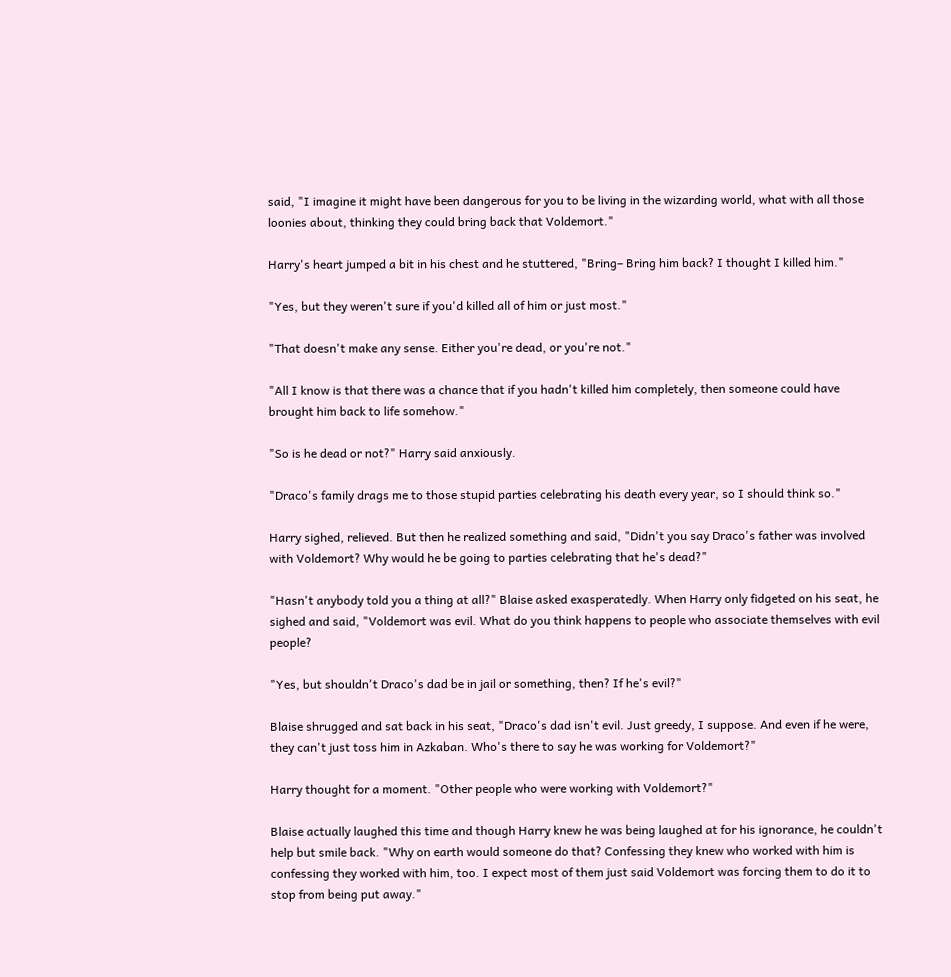said, "I imagine it might have been dangerous for you to be living in the wizarding world, what with all those loonies about, thinking they could bring back that Voldemort."

Harry's heart jumped a bit in his chest and he stuttered, "Bring– Bring him back? I thought I killed him."

"Yes, but they weren't sure if you'd killed all of him or just most."

"That doesn't make any sense. Either you're dead, or you're not."

"All I know is that there was a chance that if you hadn't killed him completely, then someone could have brought him back to life somehow."

"So is he dead or not?" Harry said anxiously.

"Draco's family drags me to those stupid parties celebrating his death every year, so I should think so."

Harry sighed, relieved. But then he realized something and said, "Didn't you say Draco's father was involved with Voldemort? Why would he be going to parties celebrating that he's dead?"

"Hasn't anybody told you a thing at all?" Blaise asked exasperatedly. When Harry only fidgeted on his seat, he sighed and said, "Voldemort was evil. What do you think happens to people who associate themselves with evil people?

"Yes, but shouldn't Draco's dad be in jail or something, then? If he's evil?"

Blaise shrugged and sat back in his seat, "Draco's dad isn't evil. Just greedy, I suppose. And even if he were, they can't just toss him in Azkaban. Who's there to say he was working for Voldemort?"

Harry thought for a moment. "Other people who were working with Voldemort?"

Blaise actually laughed this time and though Harry knew he was being laughed at for his ignorance, he couldn't help but smile back. "Why on earth would someone do that? Confessing they knew who worked with him is confessing they worked with him, too. I expect most of them just said Voldemort was forcing them to do it to stop from being put away."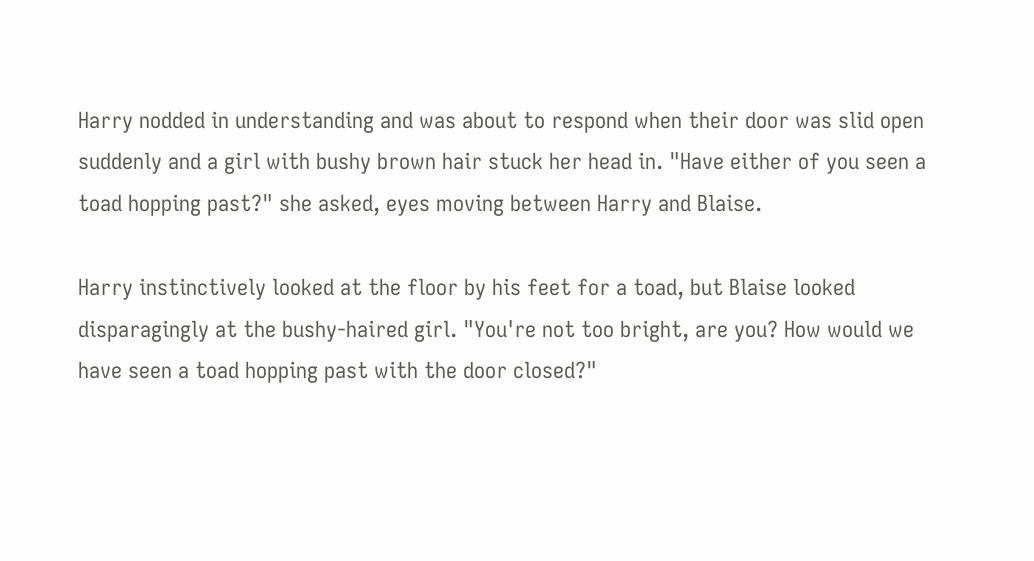Harry nodded in understanding and was about to respond when their door was slid open suddenly and a girl with bushy brown hair stuck her head in. "Have either of you seen a toad hopping past?" she asked, eyes moving between Harry and Blaise.

Harry instinctively looked at the floor by his feet for a toad, but Blaise looked disparagingly at the bushy-haired girl. "You're not too bright, are you? How would we have seen a toad hopping past with the door closed?"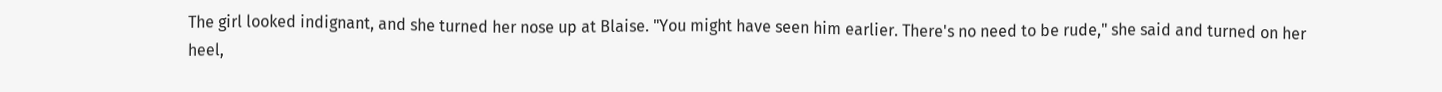The girl looked indignant, and she turned her nose up at Blaise. "You might have seen him earlier. There's no need to be rude," she said and turned on her heel,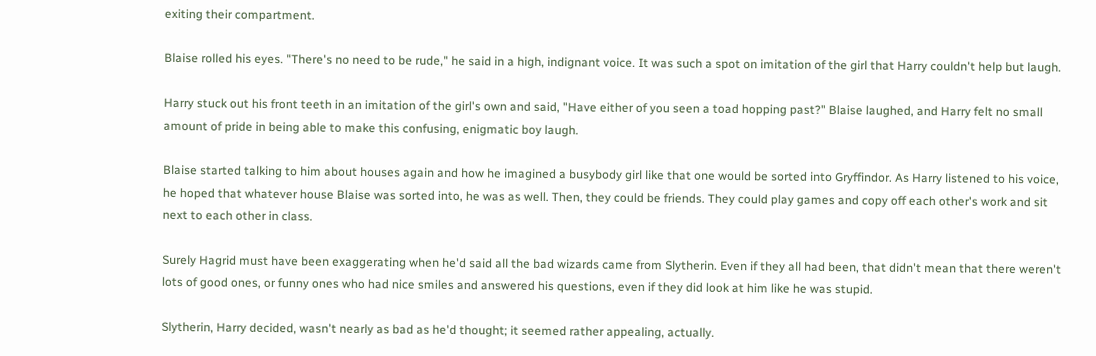exiting their compartment.

Blaise rolled his eyes. "There's no need to be rude," he said in a high, indignant voice. It was such a spot on imitation of the girl that Harry couldn't help but laugh.

Harry stuck out his front teeth in an imitation of the girl's own and said, "Have either of you seen a toad hopping past?" Blaise laughed, and Harry felt no small amount of pride in being able to make this confusing, enigmatic boy laugh.

Blaise started talking to him about houses again and how he imagined a busybody girl like that one would be sorted into Gryffindor. As Harry listened to his voice, he hoped that whatever house Blaise was sorted into, he was as well. Then, they could be friends. They could play games and copy off each other's work and sit next to each other in class.

Surely Hagrid must have been exaggerating when he'd said all the bad wizards came from Slytherin. Even if they all had been, that didn't mean that there weren't lots of good ones, or funny ones who had nice smiles and answered his questions, even if they did look at him like he was stupid.

Slytherin, Harry decided, wasn't nearly as bad as he'd thought; it seemed rather appealing, actually.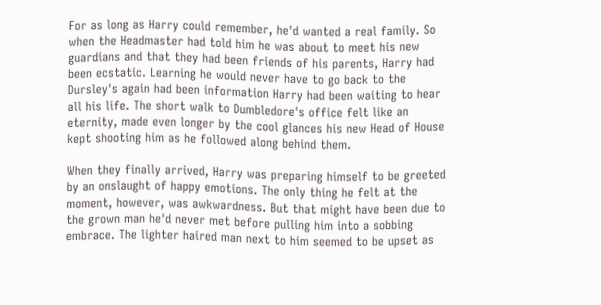For as long as Harry could remember, he'd wanted a real family. So when the Headmaster had told him he was about to meet his new guardians and that they had been friends of his parents, Harry had been ecstatic. Learning he would never have to go back to the Dursley's again had been information Harry had been waiting to hear all his life. The short walk to Dumbledore's office felt like an eternity, made even longer by the cool glances his new Head of House kept shooting him as he followed along behind them.

When they finally arrived, Harry was preparing himself to be greeted by an onslaught of happy emotions. The only thing he felt at the moment, however, was awkwardness. But that might have been due to the grown man he'd never met before pulling him into a sobbing embrace. The lighter haired man next to him seemed to be upset as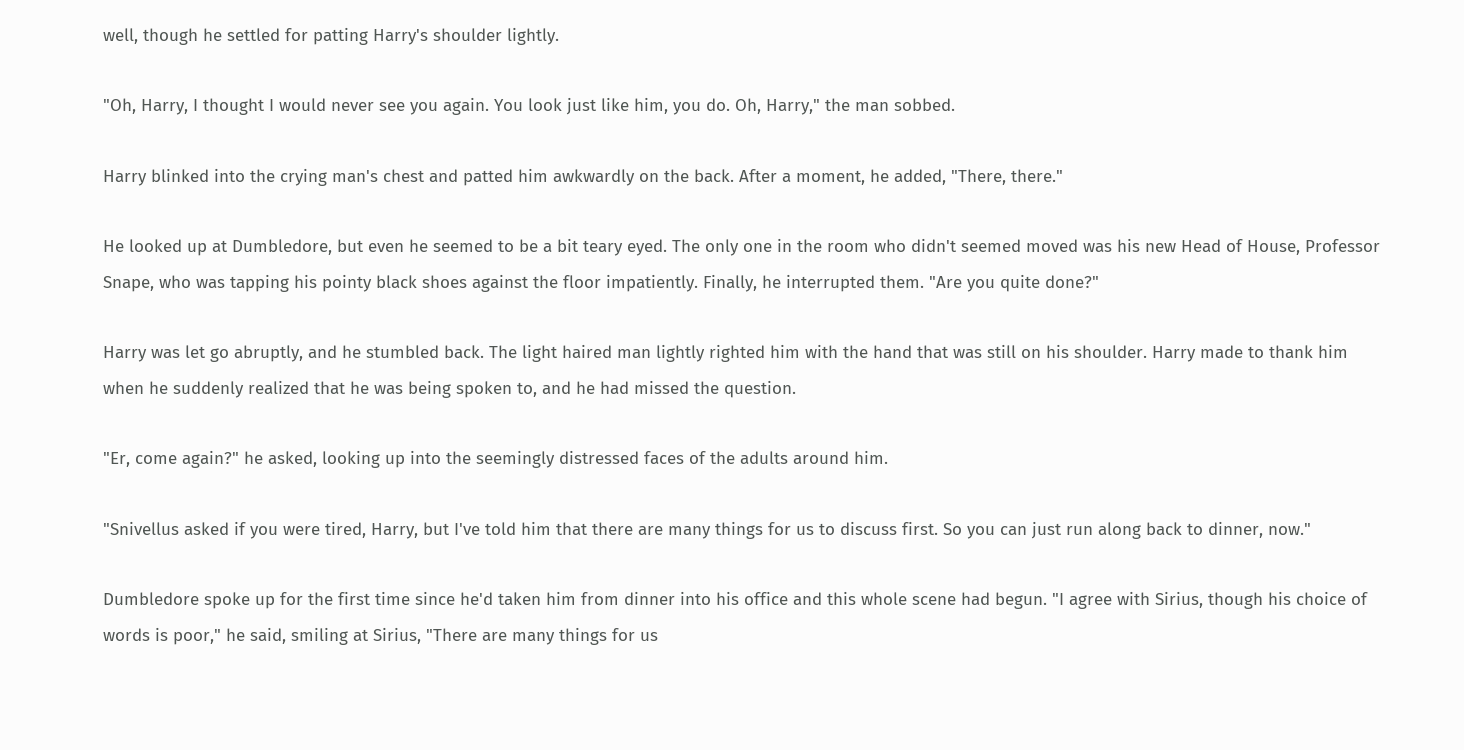well, though he settled for patting Harry's shoulder lightly.

"Oh, Harry, I thought I would never see you again. You look just like him, you do. Oh, Harry," the man sobbed.

Harry blinked into the crying man's chest and patted him awkwardly on the back. After a moment, he added, "There, there."

He looked up at Dumbledore, but even he seemed to be a bit teary eyed. The only one in the room who didn't seemed moved was his new Head of House, Professor Snape, who was tapping his pointy black shoes against the floor impatiently. Finally, he interrupted them. "Are you quite done?"

Harry was let go abruptly, and he stumbled back. The light haired man lightly righted him with the hand that was still on his shoulder. Harry made to thank him when he suddenly realized that he was being spoken to, and he had missed the question.

"Er, come again?" he asked, looking up into the seemingly distressed faces of the adults around him.

"Snivellus asked if you were tired, Harry, but I've told him that there are many things for us to discuss first. So you can just run along back to dinner, now."

Dumbledore spoke up for the first time since he'd taken him from dinner into his office and this whole scene had begun. "I agree with Sirius, though his choice of words is poor," he said, smiling at Sirius, "There are many things for us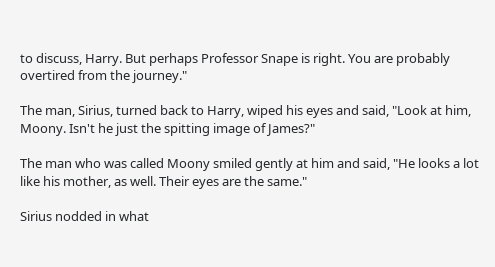to discuss, Harry. But perhaps Professor Snape is right. You are probably overtired from the journey."

The man, Sirius, turned back to Harry, wiped his eyes and said, "Look at him, Moony. Isn't he just the spitting image of James?"

The man who was called Moony smiled gently at him and said, "He looks a lot like his mother, as well. Their eyes are the same."

Sirius nodded in what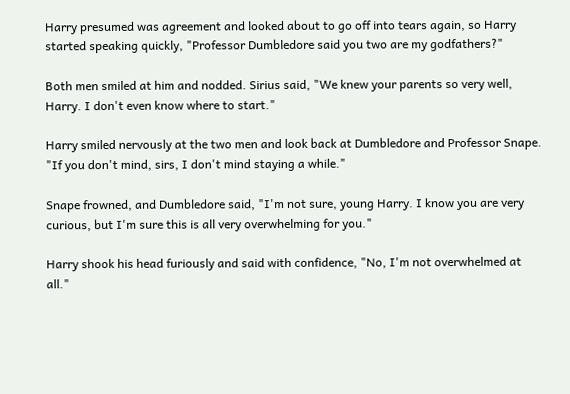Harry presumed was agreement and looked about to go off into tears again, so Harry started speaking quickly, "Professor Dumbledore said you two are my godfathers?"

Both men smiled at him and nodded. Sirius said, "We knew your parents so very well, Harry. I don't even know where to start."

Harry smiled nervously at the two men and look back at Dumbledore and Professor Snape. "If you don't mind, sirs, I don't mind staying a while."

Snape frowned, and Dumbledore said, "I'm not sure, young Harry. I know you are very curious, but I'm sure this is all very overwhelming for you."

Harry shook his head furiously and said with confidence, "No, I'm not overwhelmed at all."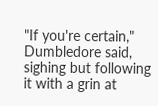"If you're certain," Dumbledore said, sighing but following it with a grin at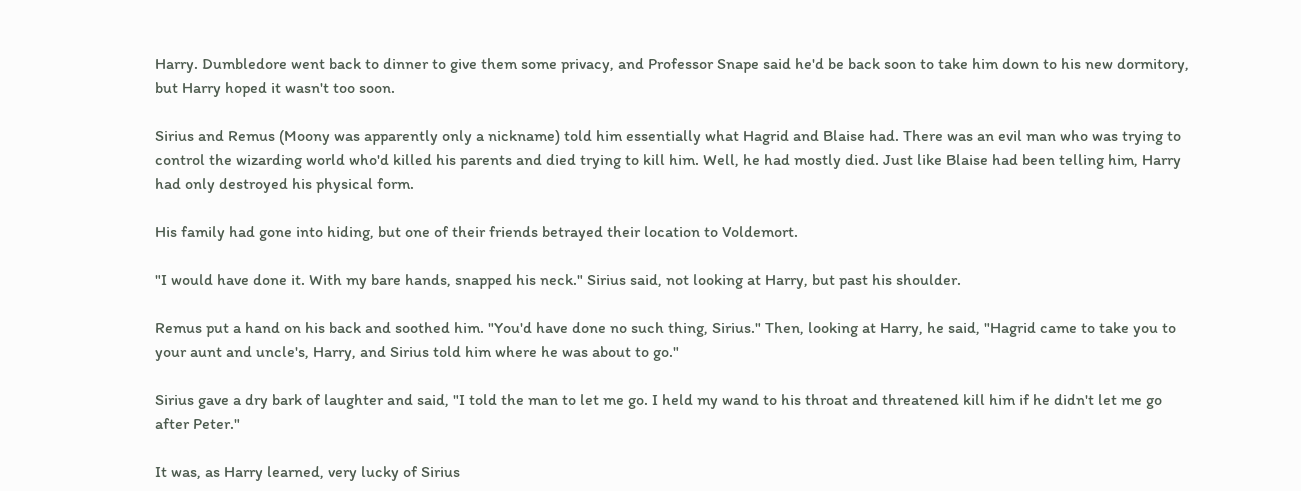Harry. Dumbledore went back to dinner to give them some privacy, and Professor Snape said he'd be back soon to take him down to his new dormitory, but Harry hoped it wasn't too soon.

Sirius and Remus (Moony was apparently only a nickname) told him essentially what Hagrid and Blaise had. There was an evil man who was trying to control the wizarding world who'd killed his parents and died trying to kill him. Well, he had mostly died. Just like Blaise had been telling him, Harry had only destroyed his physical form.

His family had gone into hiding, but one of their friends betrayed their location to Voldemort.

"I would have done it. With my bare hands, snapped his neck." Sirius said, not looking at Harry, but past his shoulder.

Remus put a hand on his back and soothed him. "You'd have done no such thing, Sirius." Then, looking at Harry, he said, "Hagrid came to take you to your aunt and uncle's, Harry, and Sirius told him where he was about to go."

Sirius gave a dry bark of laughter and said, "I told the man to let me go. I held my wand to his throat and threatened kill him if he didn't let me go after Peter."

It was, as Harry learned, very lucky of Sirius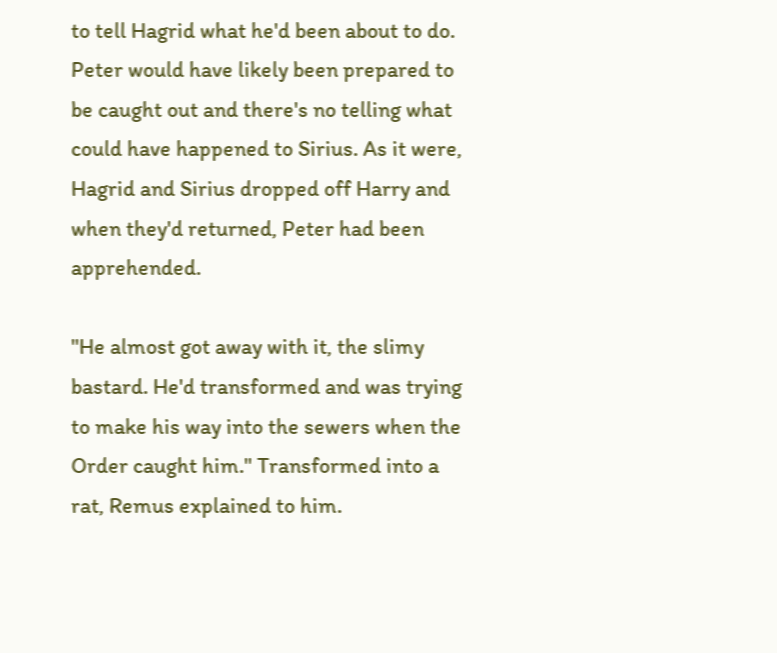to tell Hagrid what he'd been about to do. Peter would have likely been prepared to be caught out and there's no telling what could have happened to Sirius. As it were, Hagrid and Sirius dropped off Harry and when they'd returned, Peter had been apprehended.

"He almost got away with it, the slimy bastard. He'd transformed and was trying to make his way into the sewers when the Order caught him." Transformed into a rat, Remus explained to him.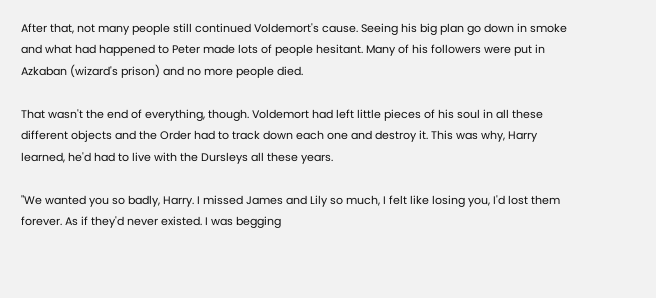After that, not many people still continued Voldemort's cause. Seeing his big plan go down in smoke and what had happened to Peter made lots of people hesitant. Many of his followers were put in Azkaban (wizard's prison) and no more people died.

That wasn't the end of everything, though. Voldemort had left little pieces of his soul in all these different objects and the Order had to track down each one and destroy it. This was why, Harry learned, he'd had to live with the Dursleys all these years.

"We wanted you so badly, Harry. I missed James and Lily so much, I felt like losing you, I'd lost them forever. As if they'd never existed. I was begging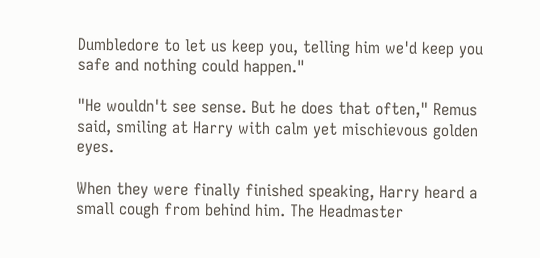Dumbledore to let us keep you, telling him we'd keep you safe and nothing could happen."

"He wouldn't see sense. But he does that often," Remus said, smiling at Harry with calm yet mischievous golden eyes.

When they were finally finished speaking, Harry heard a small cough from behind him. The Headmaster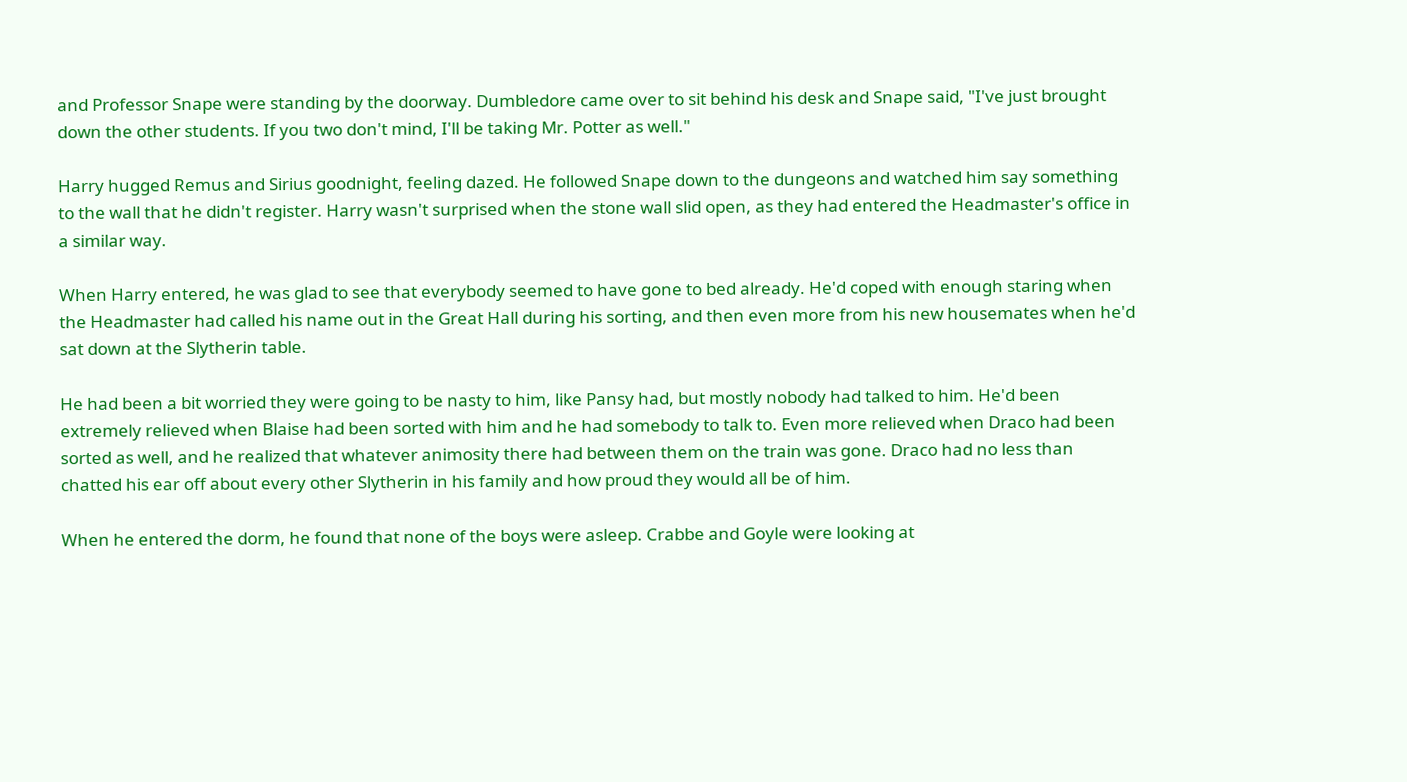and Professor Snape were standing by the doorway. Dumbledore came over to sit behind his desk and Snape said, "I've just brought down the other students. If you two don't mind, I'll be taking Mr. Potter as well."

Harry hugged Remus and Sirius goodnight, feeling dazed. He followed Snape down to the dungeons and watched him say something to the wall that he didn't register. Harry wasn't surprised when the stone wall slid open, as they had entered the Headmaster's office in a similar way.

When Harry entered, he was glad to see that everybody seemed to have gone to bed already. He'd coped with enough staring when the Headmaster had called his name out in the Great Hall during his sorting, and then even more from his new housemates when he'd sat down at the Slytherin table.

He had been a bit worried they were going to be nasty to him, like Pansy had, but mostly nobody had talked to him. He'd been extremely relieved when Blaise had been sorted with him and he had somebody to talk to. Even more relieved when Draco had been sorted as well, and he realized that whatever animosity there had between them on the train was gone. Draco had no less than chatted his ear off about every other Slytherin in his family and how proud they would all be of him.

When he entered the dorm, he found that none of the boys were asleep. Crabbe and Goyle were looking at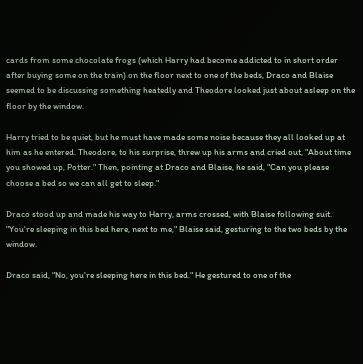cards from some chocolate frogs (which Harry had become addicted to in short order after buying some on the train) on the floor next to one of the beds, Draco and Blaise seemed to be discussing something heatedly and Theodore looked just about asleep on the floor by the window.

Harry tried to be quiet, but he must have made some noise because they all looked up at him as he entered. Theodore, to his surprise, threw up his arms and cried out, "About time you showed up, Potter." Then, pointing at Draco and Blaise, he said, "Can you please choose a bed so we can all get to sleep."

Draco stood up and made his way to Harry, arms crossed, with Blaise following suit. "You're sleeping in this bed here, next to me," Blaise said, gesturing to the two beds by the window.

Draco said, "No, you're sleeping here in this bed." He gestured to one of the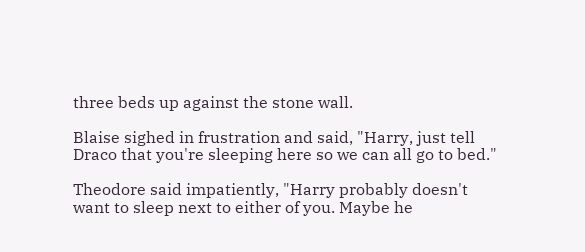three beds up against the stone wall.

Blaise sighed in frustration and said, "Harry, just tell Draco that you're sleeping here so we can all go to bed."

Theodore said impatiently, "Harry probably doesn't want to sleep next to either of you. Maybe he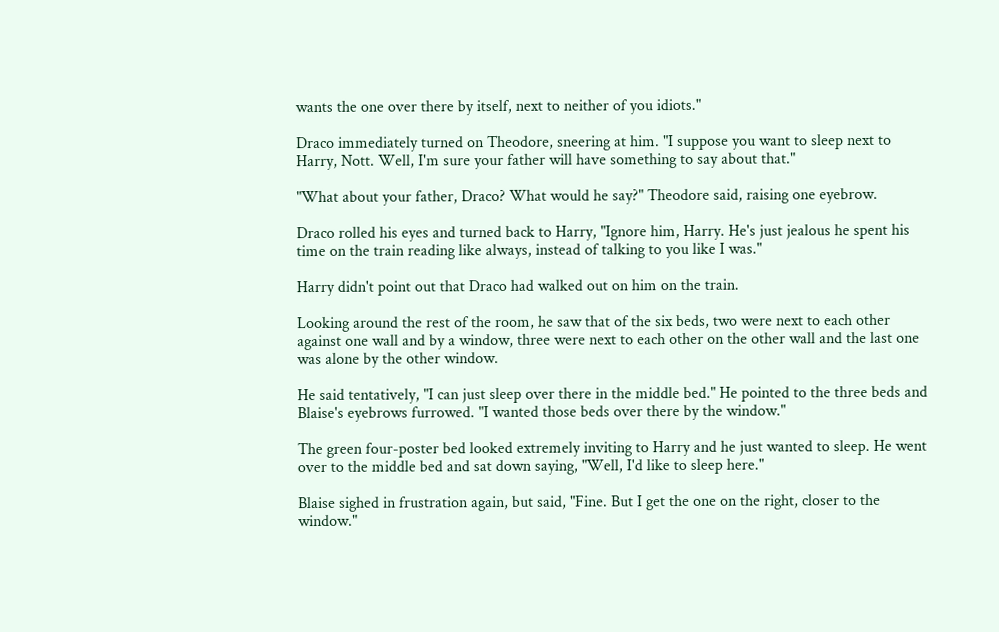wants the one over there by itself, next to neither of you idiots."

Draco immediately turned on Theodore, sneering at him. "I suppose you want to sleep next to Harry, Nott. Well, I'm sure your father will have something to say about that."

"What about your father, Draco? What would he say?" Theodore said, raising one eyebrow.

Draco rolled his eyes and turned back to Harry, "Ignore him, Harry. He's just jealous he spent his time on the train reading like always, instead of talking to you like I was."

Harry didn't point out that Draco had walked out on him on the train.

Looking around the rest of the room, he saw that of the six beds, two were next to each other against one wall and by a window, three were next to each other on the other wall and the last one was alone by the other window.

He said tentatively, "I can just sleep over there in the middle bed." He pointed to the three beds and Blaise's eyebrows furrowed. "I wanted those beds over there by the window."

The green four-poster bed looked extremely inviting to Harry and he just wanted to sleep. He went over to the middle bed and sat down saying, "Well, I'd like to sleep here."

Blaise sighed in frustration again, but said, "Fine. But I get the one on the right, closer to the window."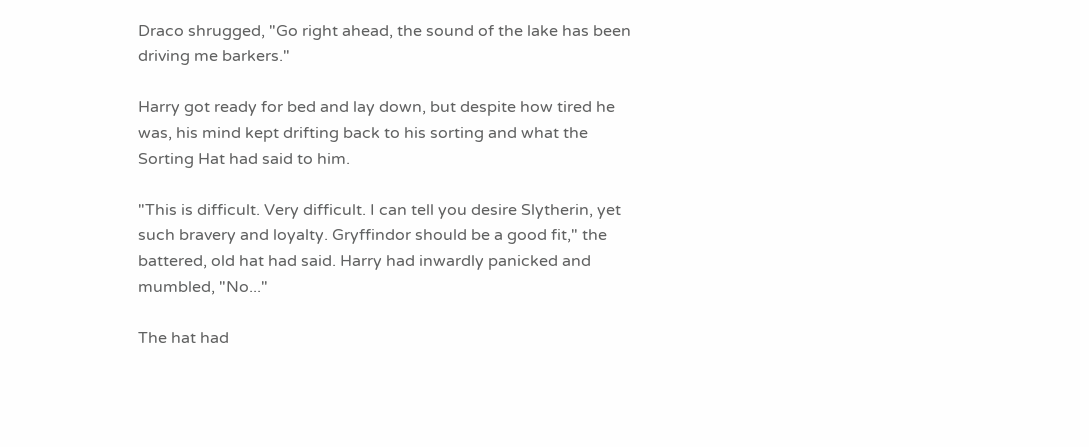Draco shrugged, "Go right ahead, the sound of the lake has been driving me barkers."

Harry got ready for bed and lay down, but despite how tired he was, his mind kept drifting back to his sorting and what the Sorting Hat had said to him.

"This is difficult. Very difficult. I can tell you desire Slytherin, yet such bravery and loyalty. Gryffindor should be a good fit," the battered, old hat had said. Harry had inwardly panicked and mumbled, "No..."

The hat had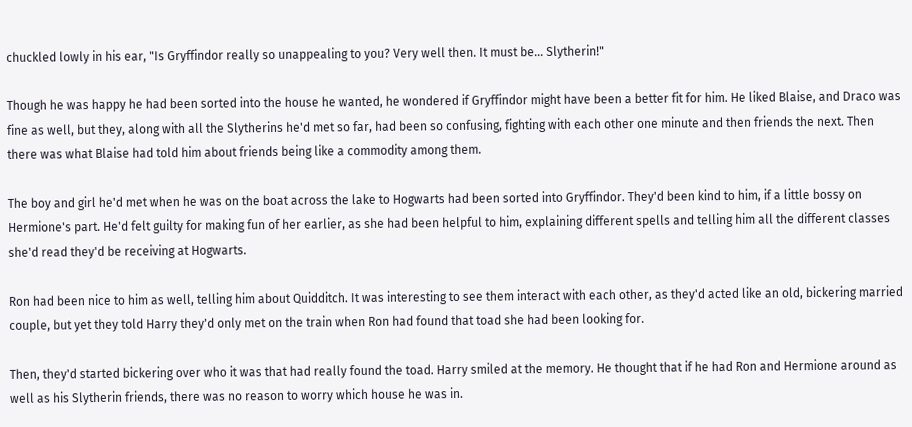chuckled lowly in his ear, "Is Gryffindor really so unappealing to you? Very well then. It must be... Slytherin!"

Though he was happy he had been sorted into the house he wanted, he wondered if Gryffindor might have been a better fit for him. He liked Blaise, and Draco was fine as well, but they, along with all the Slytherins he'd met so far, had been so confusing, fighting with each other one minute and then friends the next. Then there was what Blaise had told him about friends being like a commodity among them.

The boy and girl he'd met when he was on the boat across the lake to Hogwarts had been sorted into Gryffindor. They'd been kind to him, if a little bossy on Hermione's part. He'd felt guilty for making fun of her earlier, as she had been helpful to him, explaining different spells and telling him all the different classes she'd read they'd be receiving at Hogwarts.

Ron had been nice to him as well, telling him about Quidditch. It was interesting to see them interact with each other, as they'd acted like an old, bickering married couple, but yet they told Harry they'd only met on the train when Ron had found that toad she had been looking for.

Then, they'd started bickering over who it was that had really found the toad. Harry smiled at the memory. He thought that if he had Ron and Hermione around as well as his Slytherin friends, there was no reason to worry which house he was in.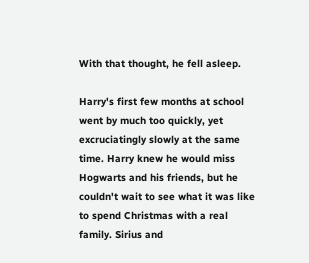With that thought, he fell asleep.

Harry's first few months at school went by much too quickly, yet excruciatingly slowly at the same time. Harry knew he would miss Hogwarts and his friends, but he couldn't wait to see what it was like to spend Christmas with a real family. Sirius and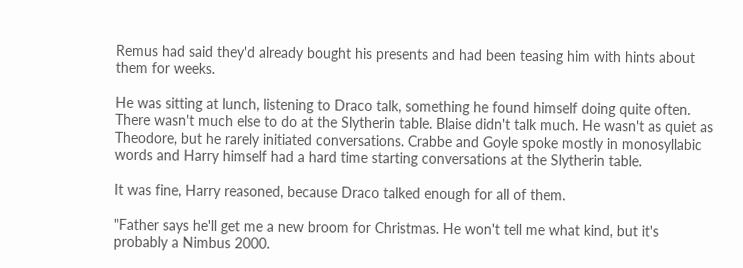Remus had said they'd already bought his presents and had been teasing him with hints about them for weeks.

He was sitting at lunch, listening to Draco talk, something he found himself doing quite often. There wasn't much else to do at the Slytherin table. Blaise didn't talk much. He wasn't as quiet as Theodore, but he rarely initiated conversations. Crabbe and Goyle spoke mostly in monosyllabic words and Harry himself had a hard time starting conversations at the Slytherin table.

It was fine, Harry reasoned, because Draco talked enough for all of them.

"Father says he'll get me a new broom for Christmas. He won't tell me what kind, but it's probably a Nimbus 2000.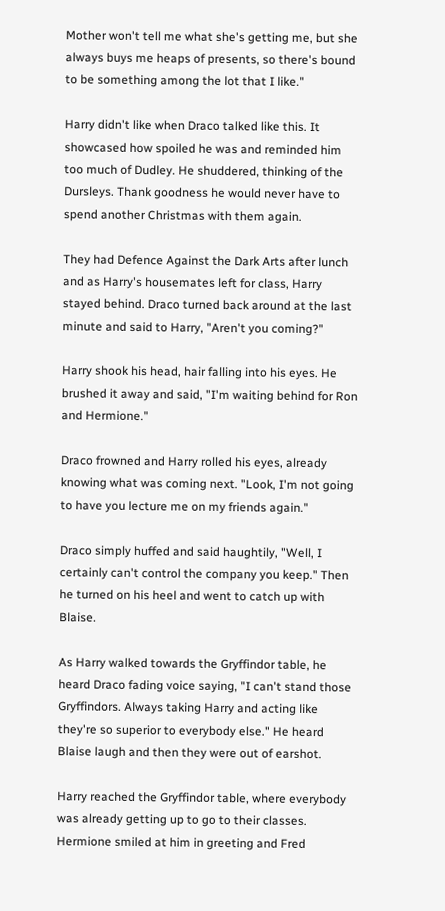Mother won't tell me what she's getting me, but she always buys me heaps of presents, so there's bound to be something among the lot that I like."

Harry didn't like when Draco talked like this. It showcased how spoiled he was and reminded him too much of Dudley. He shuddered, thinking of the Dursleys. Thank goodness he would never have to spend another Christmas with them again.

They had Defence Against the Dark Arts after lunch and as Harry's housemates left for class, Harry stayed behind. Draco turned back around at the last minute and said to Harry, "Aren't you coming?"

Harry shook his head, hair falling into his eyes. He brushed it away and said, "I'm waiting behind for Ron and Hermione."

Draco frowned and Harry rolled his eyes, already knowing what was coming next. "Look, I'm not going to have you lecture me on my friends again."

Draco simply huffed and said haughtily, "Well, I certainly can't control the company you keep." Then he turned on his heel and went to catch up with Blaise.

As Harry walked towards the Gryffindor table, he heard Draco fading voice saying, "I can't stand those Gryffindors. Always taking Harry and acting like they're so superior to everybody else." He heard Blaise laugh and then they were out of earshot.

Harry reached the Gryffindor table, where everybody was already getting up to go to their classes. Hermione smiled at him in greeting and Fred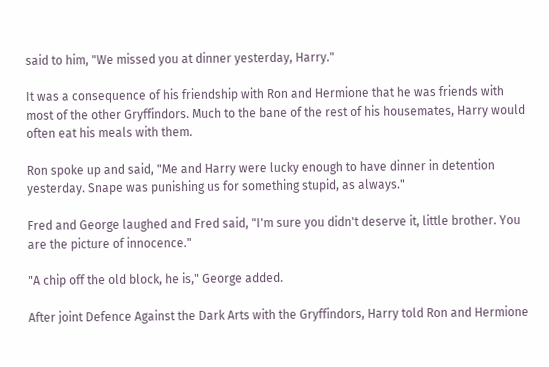said to him, "We missed you at dinner yesterday, Harry."

It was a consequence of his friendship with Ron and Hermione that he was friends with most of the other Gryffindors. Much to the bane of the rest of his housemates, Harry would often eat his meals with them.

Ron spoke up and said, "Me and Harry were lucky enough to have dinner in detention yesterday. Snape was punishing us for something stupid, as always."

Fred and George laughed and Fred said, "I'm sure you didn't deserve it, little brother. You are the picture of innocence."

"A chip off the old block, he is," George added.

After joint Defence Against the Dark Arts with the Gryffindors, Harry told Ron and Hermione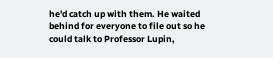he'd catch up with them. He waited behind for everyone to file out so he could talk to Professor Lupin,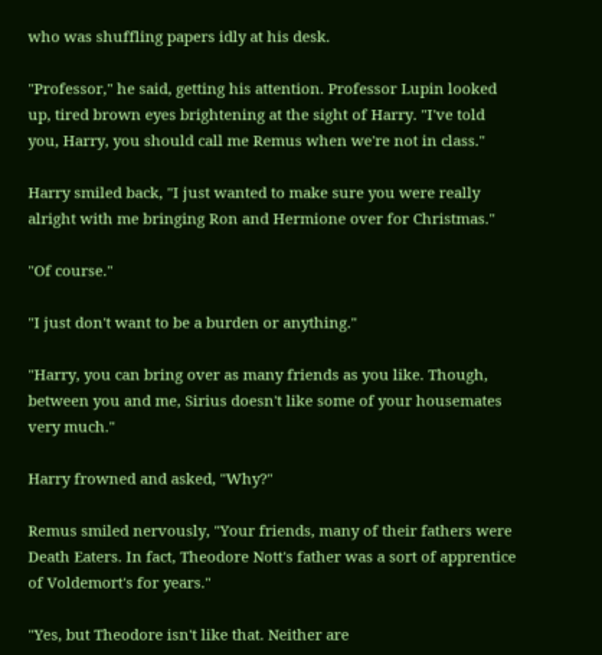who was shuffling papers idly at his desk.

"Professor," he said, getting his attention. Professor Lupin looked up, tired brown eyes brightening at the sight of Harry. "I've told you, Harry, you should call me Remus when we're not in class."

Harry smiled back, "I just wanted to make sure you were really alright with me bringing Ron and Hermione over for Christmas."

"Of course."

"I just don't want to be a burden or anything."

"Harry, you can bring over as many friends as you like. Though, between you and me, Sirius doesn't like some of your housemates very much."

Harry frowned and asked, "Why?"

Remus smiled nervously, "Your friends, many of their fathers were Death Eaters. In fact, Theodore Nott's father was a sort of apprentice of Voldemort's for years."

"Yes, but Theodore isn't like that. Neither are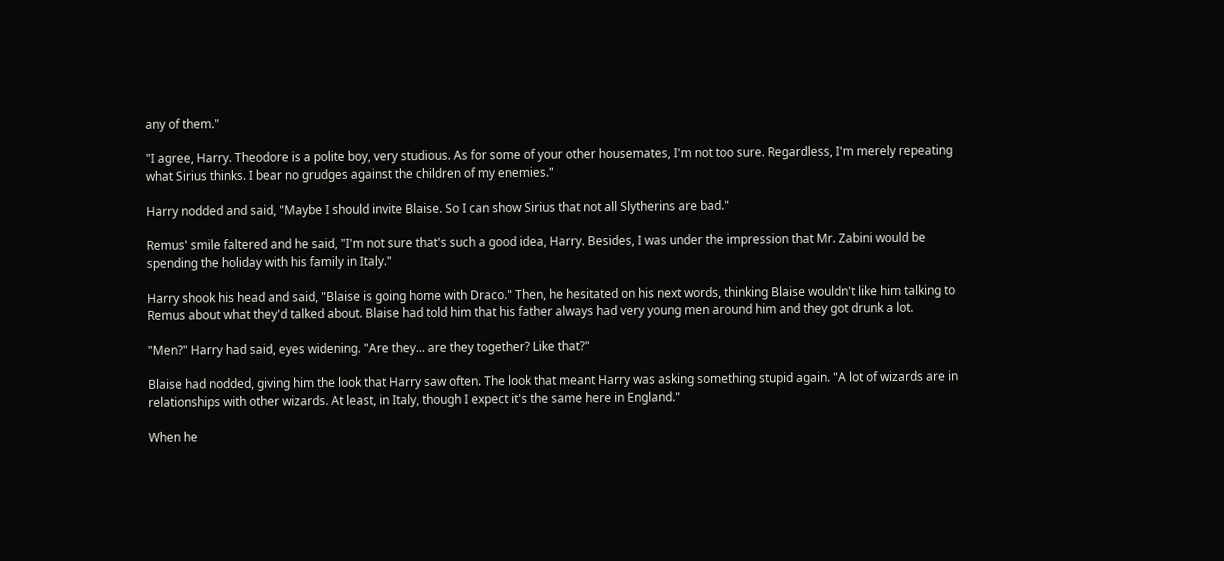any of them."

"I agree, Harry. Theodore is a polite boy, very studious. As for some of your other housemates, I'm not too sure. Regardless, I'm merely repeating what Sirius thinks. I bear no grudges against the children of my enemies."

Harry nodded and said, "Maybe I should invite Blaise. So I can show Sirius that not all Slytherins are bad."

Remus' smile faltered and he said, "I'm not sure that's such a good idea, Harry. Besides, I was under the impression that Mr. Zabini would be spending the holiday with his family in Italy."

Harry shook his head and said, "Blaise is going home with Draco." Then, he hesitated on his next words, thinking Blaise wouldn't like him talking to Remus about what they'd talked about. Blaise had told him that his father always had very young men around him and they got drunk a lot.

"Men?" Harry had said, eyes widening. "Are they... are they together? Like that?"

Blaise had nodded, giving him the look that Harry saw often. The look that meant Harry was asking something stupid again. "A lot of wizards are in relationships with other wizards. At least, in Italy, though I expect it's the same here in England."

When he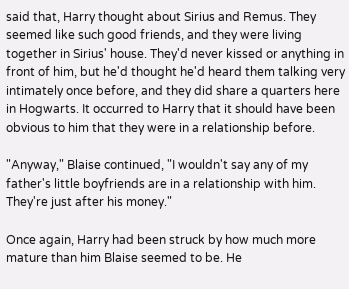said that, Harry thought about Sirius and Remus. They seemed like such good friends, and they were living together in Sirius' house. They'd never kissed or anything in front of him, but he'd thought he'd heard them talking very intimately once before, and they did share a quarters here in Hogwarts. It occurred to Harry that it should have been obvious to him that they were in a relationship before.

"Anyway," Blaise continued, "I wouldn't say any of my father's little boyfriends are in a relationship with him. They're just after his money."

Once again, Harry had been struck by how much more mature than him Blaise seemed to be. He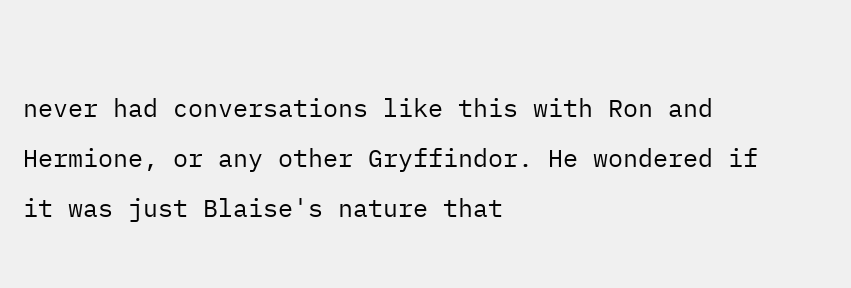never had conversations like this with Ron and Hermione, or any other Gryffindor. He wondered if it was just Blaise's nature that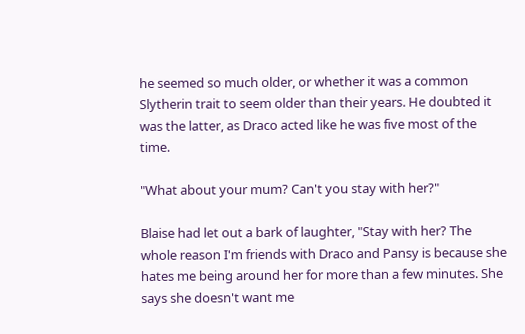he seemed so much older, or whether it was a common Slytherin trait to seem older than their years. He doubted it was the latter, as Draco acted like he was five most of the time.

"What about your mum? Can't you stay with her?"

Blaise had let out a bark of laughter, "Stay with her? The whole reason I'm friends with Draco and Pansy is because she hates me being around her for more than a few minutes. She says she doesn't want me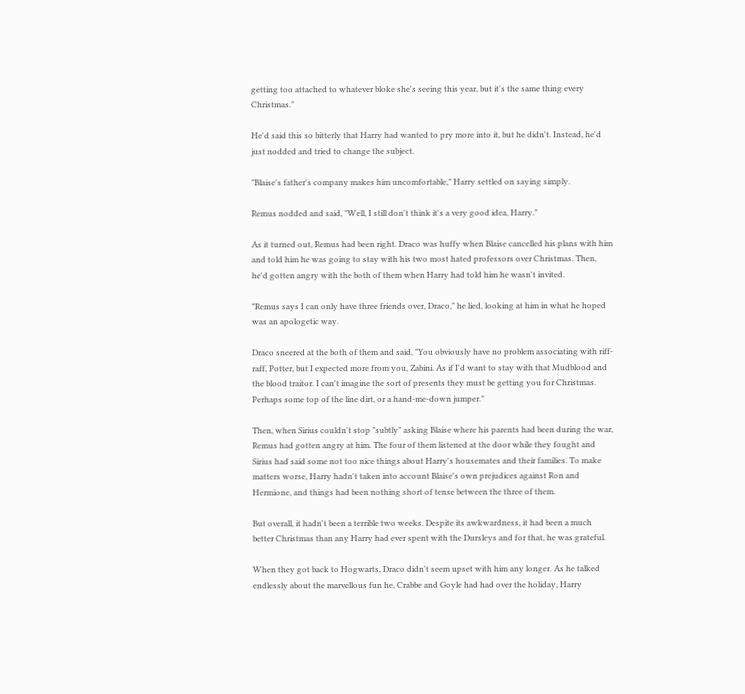getting too attached to whatever bloke she's seeing this year, but it's the same thing every Christmas."

He'd said this so bitterly that Harry had wanted to pry more into it, but he didn't. Instead, he'd just nodded and tried to change the subject.

"Blaise's father's company makes him uncomfortable," Harry settled on saying simply.

Remus nodded and said, "Well, I still don't think it's a very good idea, Harry."

As it turned out, Remus had been right. Draco was huffy when Blaise cancelled his plans with him and told him he was going to stay with his two most hated professors over Christmas. Then, he'd gotten angry with the both of them when Harry had told him he wasn't invited.

"Remus says I can only have three friends over, Draco," he lied, looking at him in what he hoped was an apologetic way.

Draco sneered at the both of them and said, "You obviously have no problem associating with riff-raff, Potter, but I expected more from you, Zabini. As if I'd want to stay with that Mudblood and the blood traitor. I can't imagine the sort of presents they must be getting you for Christmas. Perhaps some top of the line dirt, or a hand-me-down jumper."

Then, when Sirius couldn't stop "subtly" asking Blaise where his parents had been during the war, Remus had gotten angry at him. The four of them listened at the door while they fought and Sirius had said some not too nice things about Harry's housemates and their families. To make matters worse, Harry hadn't taken into account Blaise's own prejudices against Ron and Hermione, and things had been nothing short of tense between the three of them.

But overall, it hadn't been a terrible two weeks. Despite its awkwardness, it had been a much better Christmas than any Harry had ever spent with the Dursleys and for that, he was grateful.

When they got back to Hogwarts, Draco didn't seem upset with him any longer. As he talked endlessly about the marvellous fun he, Crabbe and Goyle had had over the holiday, Harry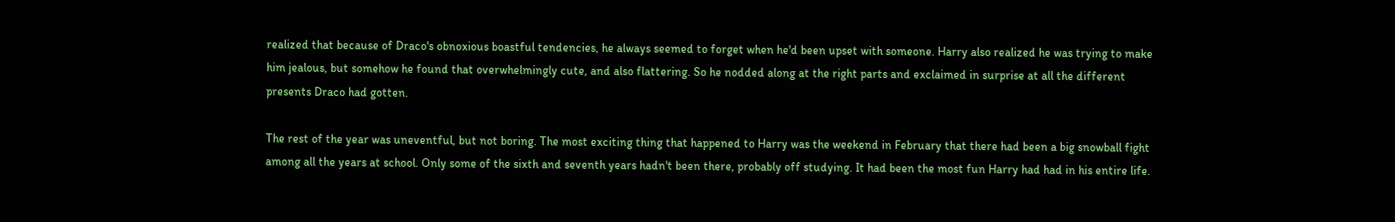realized that because of Draco's obnoxious boastful tendencies, he always seemed to forget when he'd been upset with someone. Harry also realized he was trying to make him jealous, but somehow he found that overwhelmingly cute, and also flattering. So he nodded along at the right parts and exclaimed in surprise at all the different presents Draco had gotten.

The rest of the year was uneventful, but not boring. The most exciting thing that happened to Harry was the weekend in February that there had been a big snowball fight among all the years at school. Only some of the sixth and seventh years hadn't been there, probably off studying. It had been the most fun Harry had had in his entire life.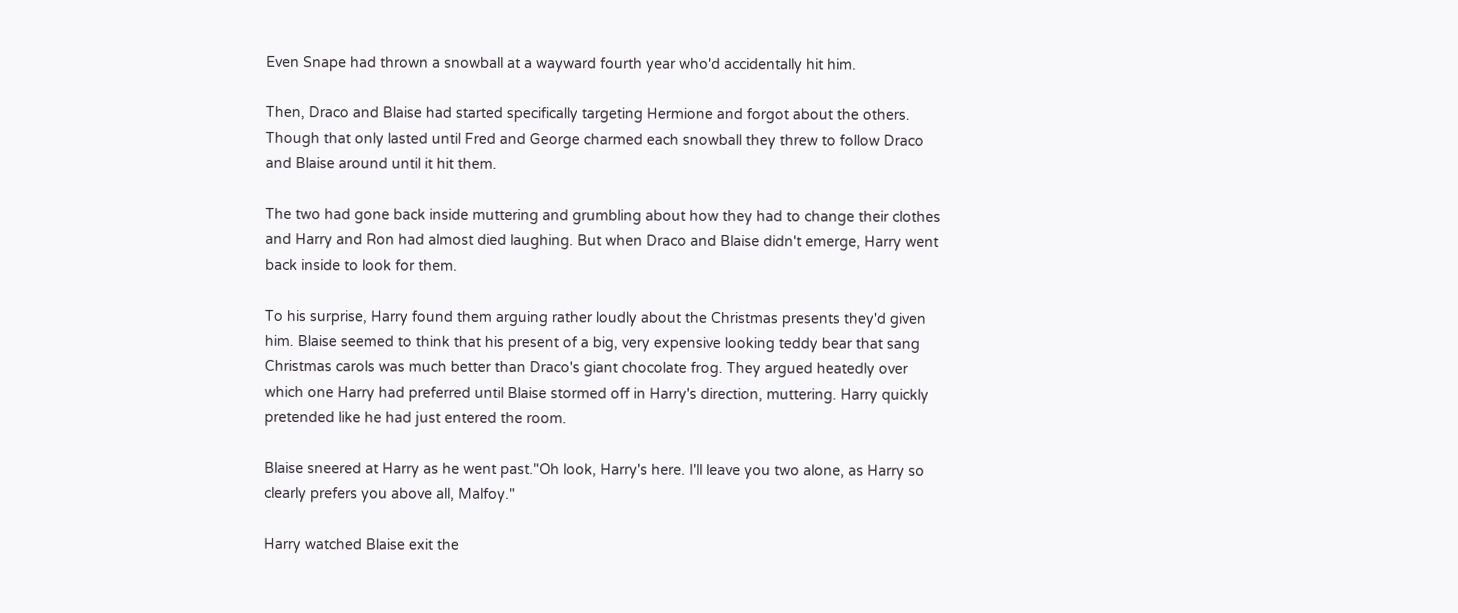Even Snape had thrown a snowball at a wayward fourth year who'd accidentally hit him.

Then, Draco and Blaise had started specifically targeting Hermione and forgot about the others. Though that only lasted until Fred and George charmed each snowball they threw to follow Draco and Blaise around until it hit them.

The two had gone back inside muttering and grumbling about how they had to change their clothes and Harry and Ron had almost died laughing. But when Draco and Blaise didn't emerge, Harry went back inside to look for them.

To his surprise, Harry found them arguing rather loudly about the Christmas presents they'd given him. Blaise seemed to think that his present of a big, very expensive looking teddy bear that sang Christmas carols was much better than Draco's giant chocolate frog. They argued heatedly over which one Harry had preferred until Blaise stormed off in Harry's direction, muttering. Harry quickly pretended like he had just entered the room.

Blaise sneered at Harry as he went past."Oh look, Harry's here. I'll leave you two alone, as Harry so clearly prefers you above all, Malfoy."

Harry watched Blaise exit the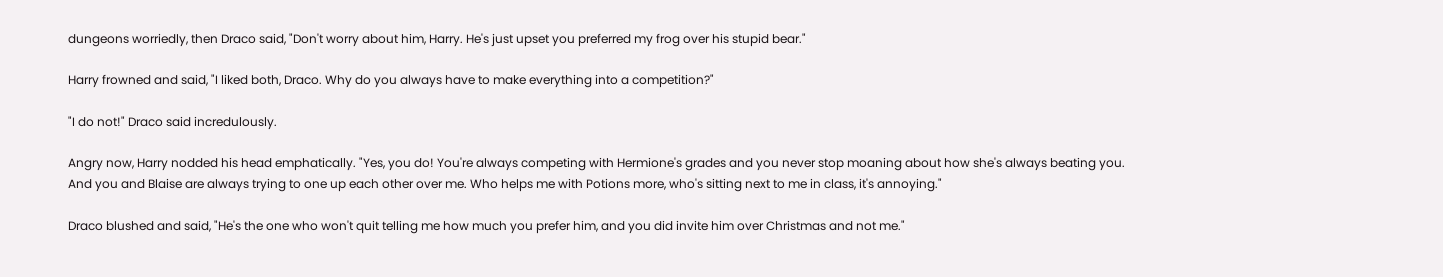dungeons worriedly, then Draco said, "Don't worry about him, Harry. He's just upset you preferred my frog over his stupid bear."

Harry frowned and said, "I liked both, Draco. Why do you always have to make everything into a competition?"

"I do not!" Draco said incredulously.

Angry now, Harry nodded his head emphatically. "Yes, you do! You're always competing with Hermione's grades and you never stop moaning about how she's always beating you. And you and Blaise are always trying to one up each other over me. Who helps me with Potions more, who's sitting next to me in class, it's annoying."

Draco blushed and said, "He's the one who won't quit telling me how much you prefer him, and you did invite him over Christmas and not me."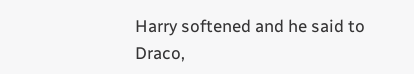Harry softened and he said to Draco,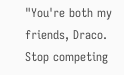"You're both my friends, Draco. Stop competing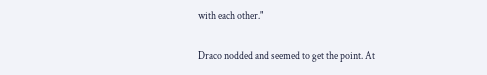with each other."

Draco nodded and seemed to get the point. At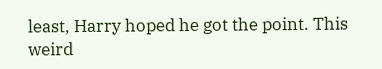least, Harry hoped he got the point. This weird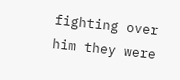fighting over him they were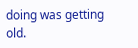doing was getting old.